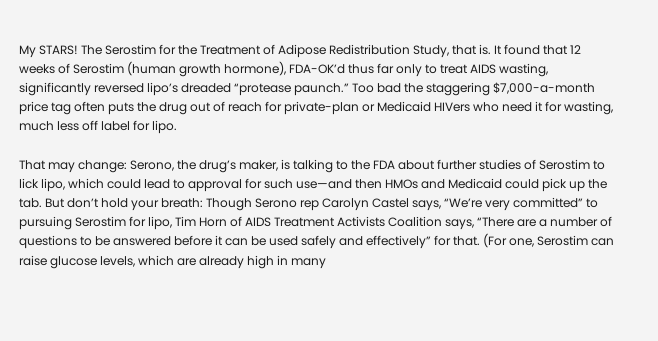My STARS! The Serostim for the Treatment of Adipose Redistribution Study, that is. It found that 12 weeks of Serostim (human growth hormone), FDA-OK’d thus far only to treat AIDS wasting, significantly reversed lipo’s dreaded “protease paunch.” Too bad the staggering $7,000-a-month price tag often puts the drug out of reach for private-plan or Medicaid HIVers who need it for wasting, much less off label for lipo.

That may change: Serono, the drug’s maker, is talking to the FDA about further studies of Serostim to lick lipo, which could lead to approval for such use—and then HMOs and Medicaid could pick up the tab. But don’t hold your breath: Though Serono rep Carolyn Castel says, “We’re very committed” to pursuing Serostim for lipo, Tim Horn of AIDS Treatment Activists Coalition says, “There are a number of questions to be answered before it can be used safely and effectively” for that. (For one, Serostim can raise glucose levels, which are already high in many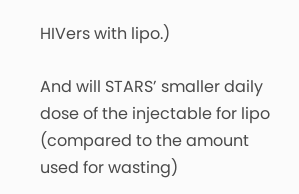HIVers with lipo.)

And will STARS’ smaller daily dose of the injectable for lipo (compared to the amount used for wasting)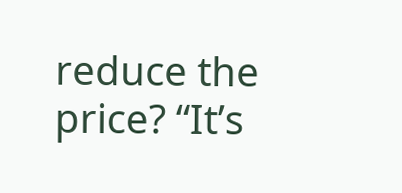reduce the price? “It’s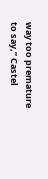way too premature to say,” Castel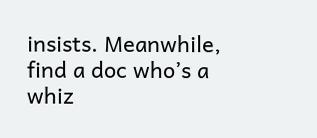insists. Meanwhile, find a doc who’s a whiz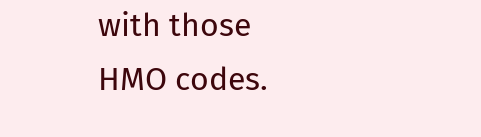with those HMO codes.